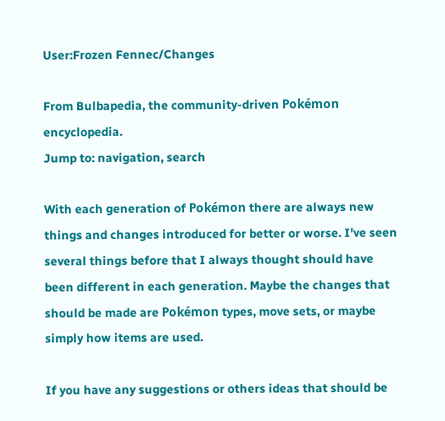User:Frozen Fennec/Changes

From Bulbapedia, the community-driven Pokémon encyclopedia.
Jump to: navigation, search

With each generation of Pokémon there are always new things and changes introduced for better or worse. I've seen several things before that I always thought should have been different in each generation. Maybe the changes that should be made are Pokémon types, move sets, or maybe simply how items are used.

If you have any suggestions or others ideas that should be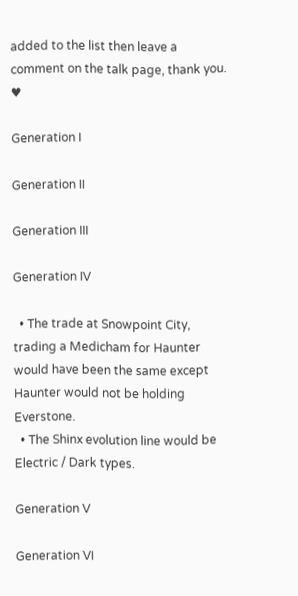added to the list then leave a comment on the talk page, thank you. ♥

Generation I

Generation II

Generation III

Generation IV

  • The trade at Snowpoint City, trading a Medicham for Haunter would have been the same except Haunter would not be holding Everstone.
  • The Shinx evolution line would be Electric / Dark types.

Generation V

Generation VI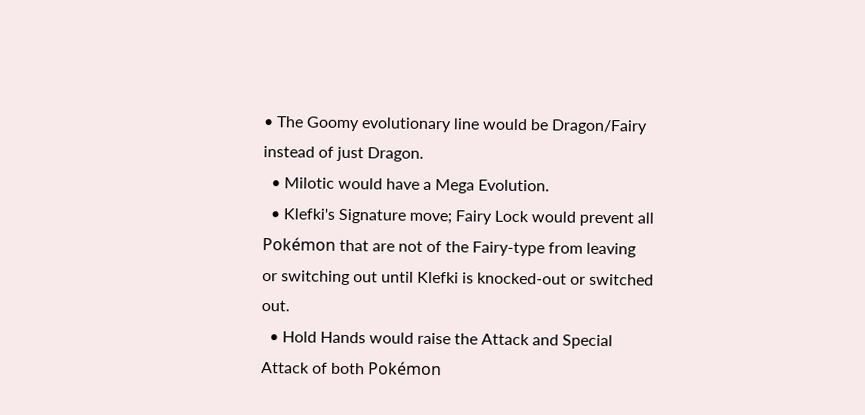• The Goomy evolutionary line would be Dragon/Fairy instead of just Dragon.
  • Milotic would have a Mega Evolution.
  • Klefki's Signature move; Fairy Lock would prevent all Pokémon that are not of the Fairy-type from leaving or switching out until Klefki is knocked-out or switched out.
  • Hold Hands would raise the Attack and Special Attack of both Pokémon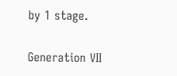by 1 stage.

Generation VII